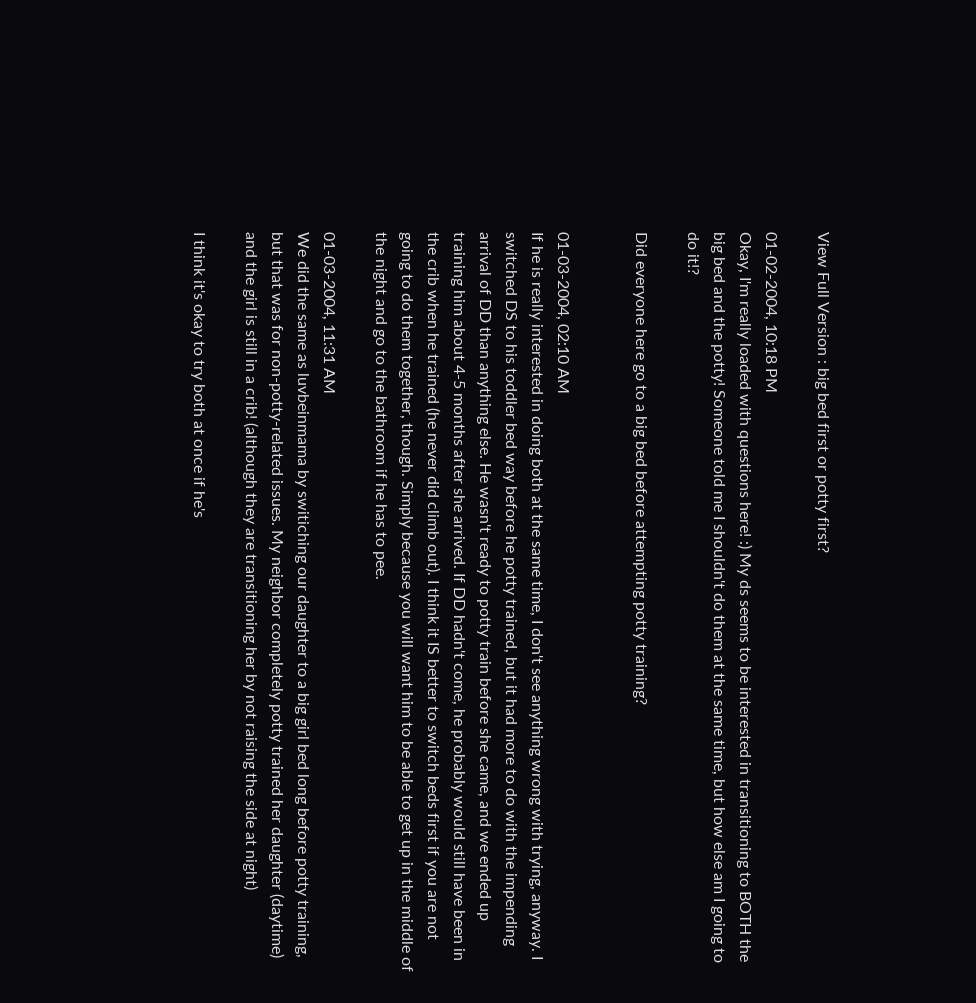View Full Version : big bed first or potty first?

01-02-2004, 10:18 PM
Okay, I'm really loaded with questions here! :) My ds seems to be interested in transitioning to BOTH the big bed and the potty! Someone told me I shouldn't do them at the same time, but how else am I going to do it!?

Did everyone here go to a big bed before attempting potty training?


01-03-2004, 02:10 AM
If he is really interested in doing both at the same time, I don't see anything wrong with trying, anyway. I switched DS to his toddler bed way before he potty trained, but it had more to do with the impending arrival of DD than anything else. He wasn't ready to potty train before she came, and we ended up training him about 4-5 months after she arrived. If DD hadn't come, he probably would still have been in the crib when he trained (he never did climb out). I think it IS better to switch beds first if you are not going to do them together, though. Simply because you will want him to be able to get up in the middle of the night and go to the bathroom if he has to pee.

01-03-2004, 11:31 AM
We did the same as luvbeinmama by switiching our daughter to a big girl bed long before potty training, but that was for non-potty-related issues. My neighbor completely potty trained her daughter (daytime) and the girl is still in a crib! (although they are transitioning her by not raising the side at night)

I think it's okay to try both at once if he's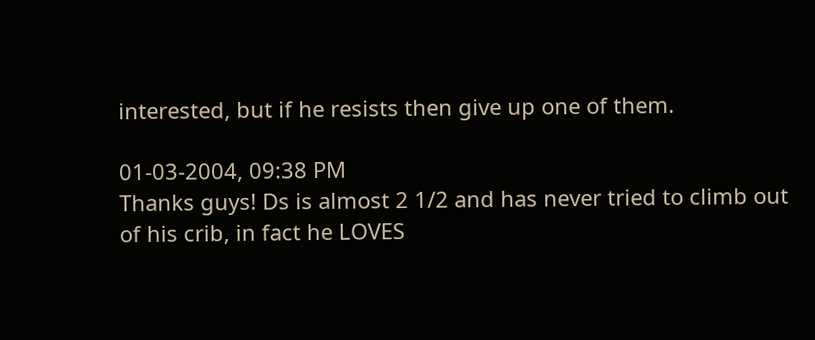interested, but if he resists then give up one of them.

01-03-2004, 09:38 PM
Thanks guys! Ds is almost 2 1/2 and has never tried to climb out of his crib, in fact he LOVES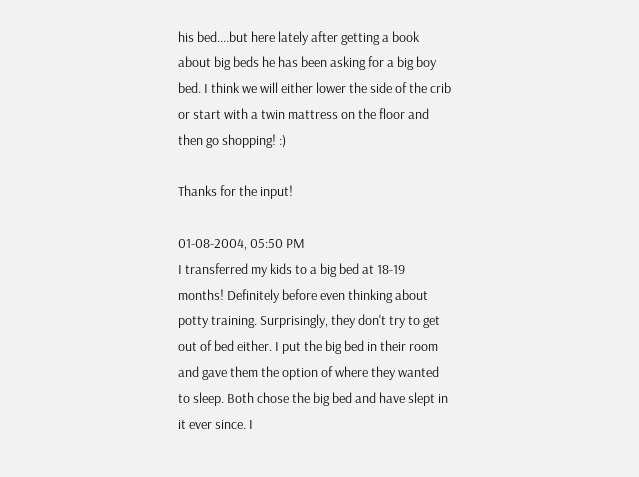his bed....but here lately after getting a book about big beds he has been asking for a big boy bed. I think we will either lower the side of the crib or start with a twin mattress on the floor and then go shopping! :)

Thanks for the input!

01-08-2004, 05:50 PM
I transferred my kids to a big bed at 18-19 months! Definitely before even thinking about potty training. Surprisingly, they don't try to get out of bed either. I put the big bed in their room and gave them the option of where they wanted to sleep. Both chose the big bed and have slept in it ever since. I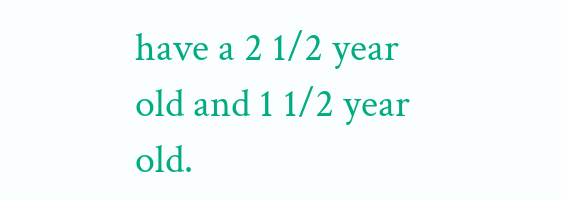have a 2 1/2 year old and 1 1/2 year old.